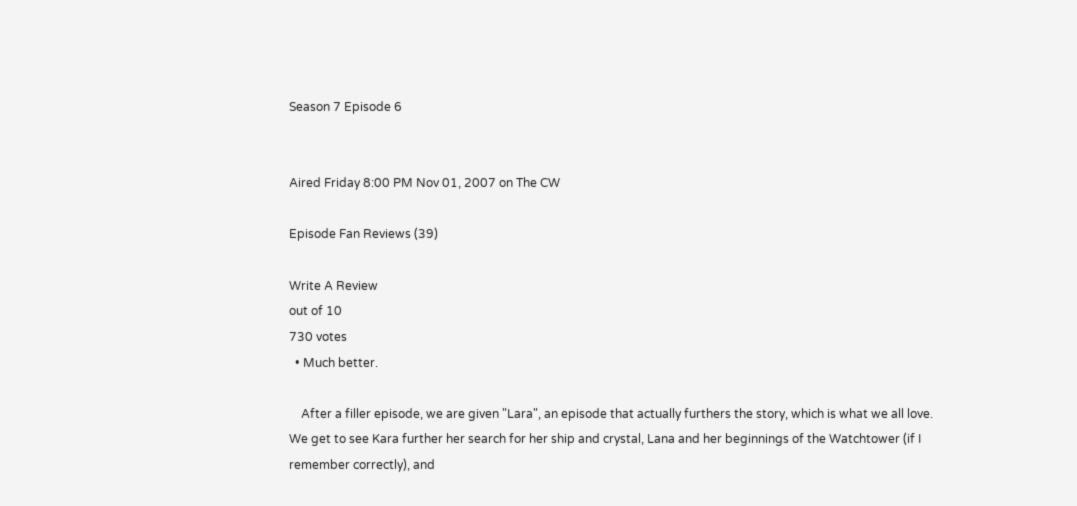Season 7 Episode 6


Aired Friday 8:00 PM Nov 01, 2007 on The CW

Episode Fan Reviews (39)

Write A Review
out of 10
730 votes
  • Much better.

    After a filler episode, we are given "Lara", an episode that actually furthers the story, which is what we all love. We get to see Kara further her search for her ship and crystal, Lana and her beginnings of the Watchtower (if I remember correctly), and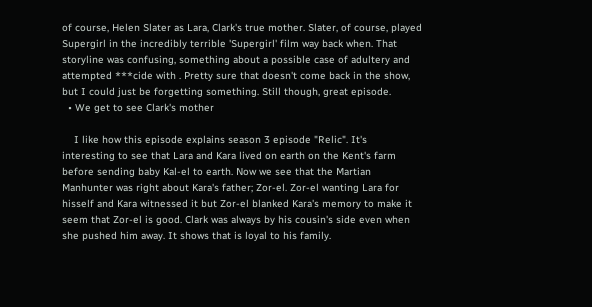of course, Helen Slater as Lara, Clark's true mother. Slater, of course, played Supergirl in the incredibly terrible 'Supergirl' film way back when. That storyline was confusing, something about a possible case of adultery and attempted ***cide with . Pretty sure that doesn't come back in the show, but I could just be forgetting something. Still though, great episode.
  • We get to see Clark's mother

    I like how this episode explains season 3 episode "Relic". It's interesting to see that Lara and Kara lived on earth on the Kent's farm before sending baby Kal-el to earth. Now we see that the Martian Manhunter was right about Kara's father; Zor-el. Zor-el wanting Lara for hisself and Kara witnessed it but Zor-el blanked Kara's memory to make it seem that Zor-el is good. Clark was always by his cousin's side even when she pushed him away. It shows that is loyal to his family.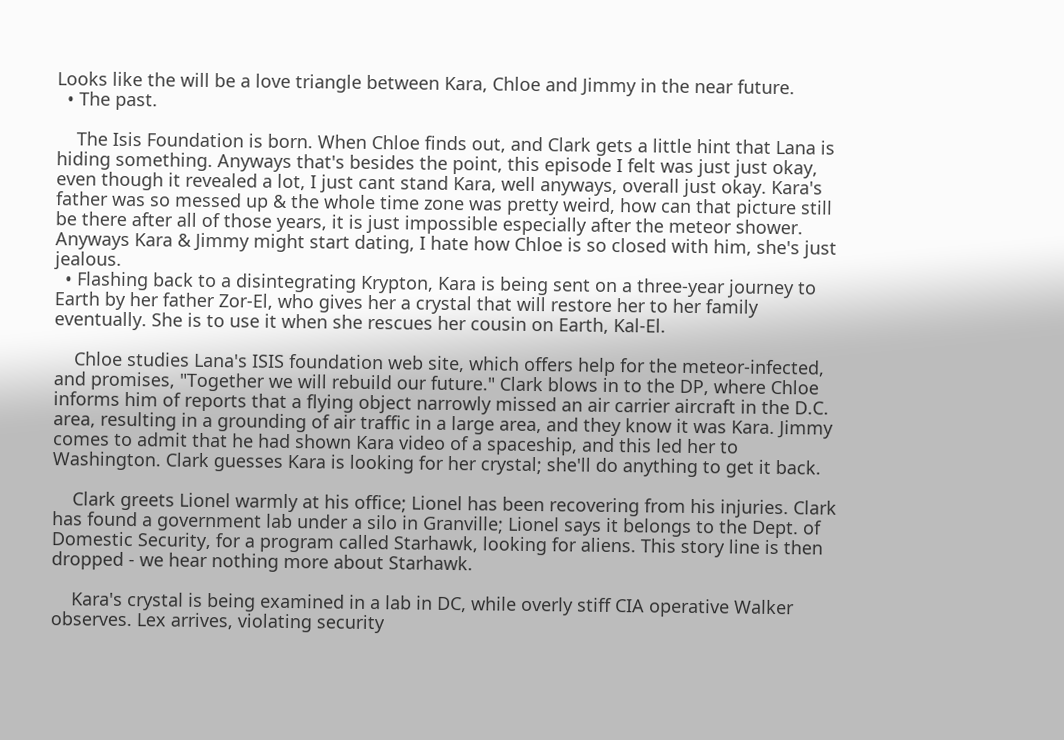Looks like the will be a love triangle between Kara, Chloe and Jimmy in the near future.
  • The past.

    The Isis Foundation is born. When Chloe finds out, and Clark gets a little hint that Lana is hiding something. Anyways that's besides the point, this episode I felt was just just okay, even though it revealed a lot, I just cant stand Kara, well anyways, overall just okay. Kara's father was so messed up & the whole time zone was pretty weird, how can that picture still be there after all of those years, it is just impossible especially after the meteor shower. Anyways Kara & Jimmy might start dating, I hate how Chloe is so closed with him, she's just jealous.
  • Flashing back to a disintegrating Krypton, Kara is being sent on a three-year journey to Earth by her father Zor-El, who gives her a crystal that will restore her to her family eventually. She is to use it when she rescues her cousin on Earth, Kal-El.

    Chloe studies Lana's ISIS foundation web site, which offers help for the meteor-infected, and promises, "Together we will rebuild our future." Clark blows in to the DP, where Chloe informs him of reports that a flying object narrowly missed an air carrier aircraft in the D.C. area, resulting in a grounding of air traffic in a large area, and they know it was Kara. Jimmy comes to admit that he had shown Kara video of a spaceship, and this led her to Washington. Clark guesses Kara is looking for her crystal; she'll do anything to get it back.

    Clark greets Lionel warmly at his office; Lionel has been recovering from his injuries. Clark has found a government lab under a silo in Granville; Lionel says it belongs to the Dept. of Domestic Security, for a program called Starhawk, looking for aliens. This story line is then dropped - we hear nothing more about Starhawk.

    Kara's crystal is being examined in a lab in DC, while overly stiff CIA operative Walker observes. Lex arrives, violating security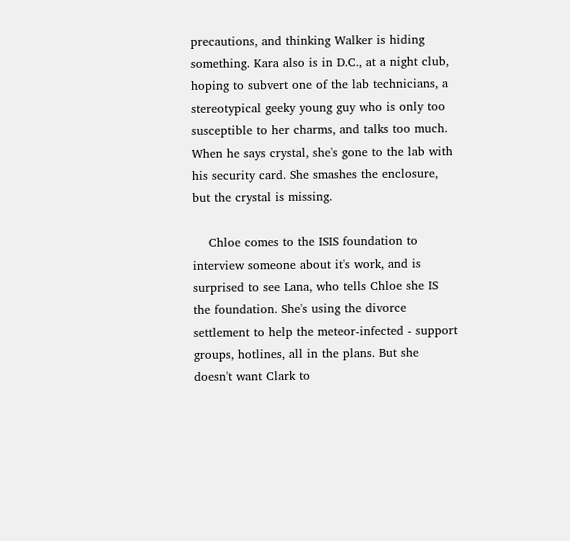precautions, and thinking Walker is hiding something. Kara also is in D.C., at a night club, hoping to subvert one of the lab technicians, a stereotypical geeky young guy who is only too susceptible to her charms, and talks too much. When he says crystal, she's gone to the lab with his security card. She smashes the enclosure, but the crystal is missing.

    Chloe comes to the ISIS foundation to interview someone about it's work, and is surprised to see Lana, who tells Chloe she IS the foundation. She's using the divorce settlement to help the meteor-infected - support groups, hotlines, all in the plans. But she doesn't want Clark to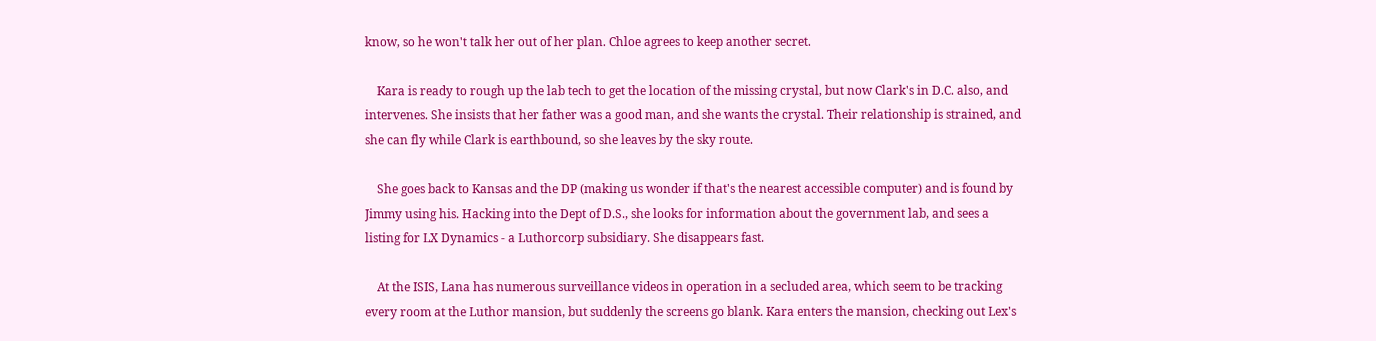know, so he won't talk her out of her plan. Chloe agrees to keep another secret.

    Kara is ready to rough up the lab tech to get the location of the missing crystal, but now Clark's in D.C. also, and intervenes. She insists that her father was a good man, and she wants the crystal. Their relationship is strained, and she can fly while Clark is earthbound, so she leaves by the sky route.

    She goes back to Kansas and the DP (making us wonder if that's the nearest accessible computer) and is found by Jimmy using his. Hacking into the Dept of D.S., she looks for information about the government lab, and sees a listing for LX Dynamics - a Luthorcorp subsidiary. She disappears fast.

    At the ISIS, Lana has numerous surveillance videos in operation in a secluded area, which seem to be tracking every room at the Luthor mansion, but suddenly the screens go blank. Kara enters the mansion, checking out Lex's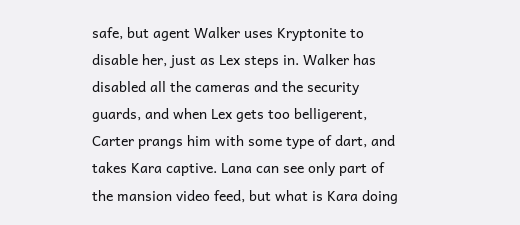safe, but agent Walker uses Kryptonite to disable her, just as Lex steps in. Walker has disabled all the cameras and the security guards, and when Lex gets too belligerent, Carter prangs him with some type of dart, and takes Kara captive. Lana can see only part of the mansion video feed, but what is Kara doing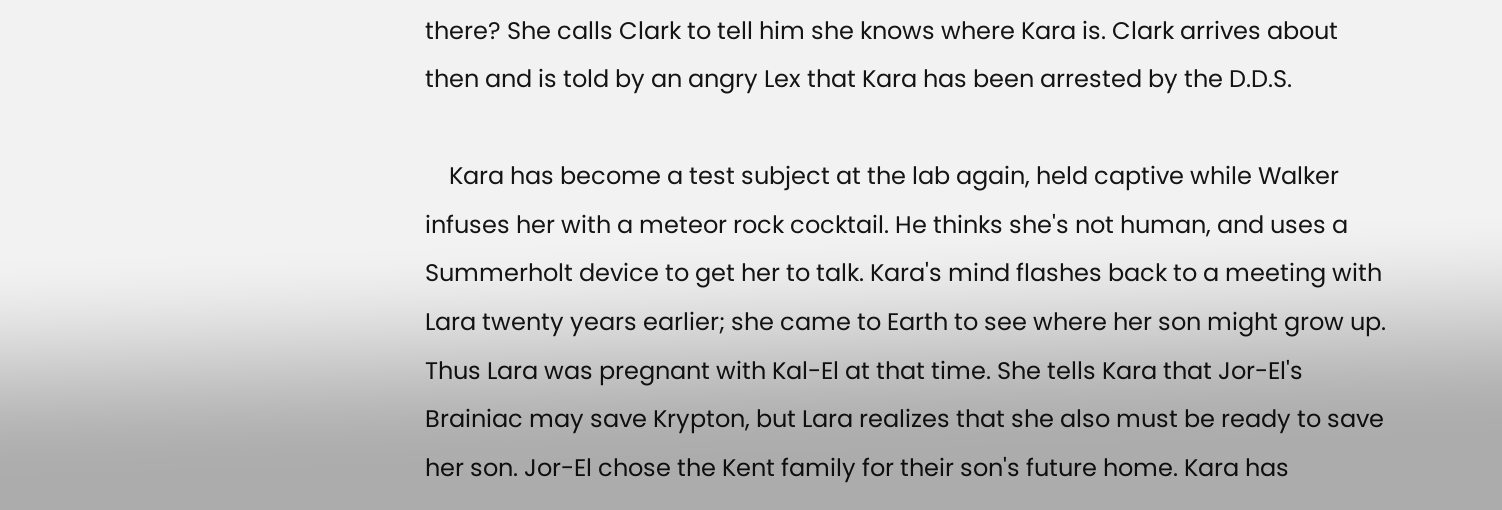there? She calls Clark to tell him she knows where Kara is. Clark arrives about then and is told by an angry Lex that Kara has been arrested by the D.D.S.

    Kara has become a test subject at the lab again, held captive while Walker infuses her with a meteor rock cocktail. He thinks she's not human, and uses a Summerholt device to get her to talk. Kara's mind flashes back to a meeting with Lara twenty years earlier; she came to Earth to see where her son might grow up. Thus Lara was pregnant with Kal-El at that time. She tells Kara that Jor-El's Brainiac may save Krypton, but Lara realizes that she also must be ready to save her son. Jor-El chose the Kent family for their son's future home. Kara has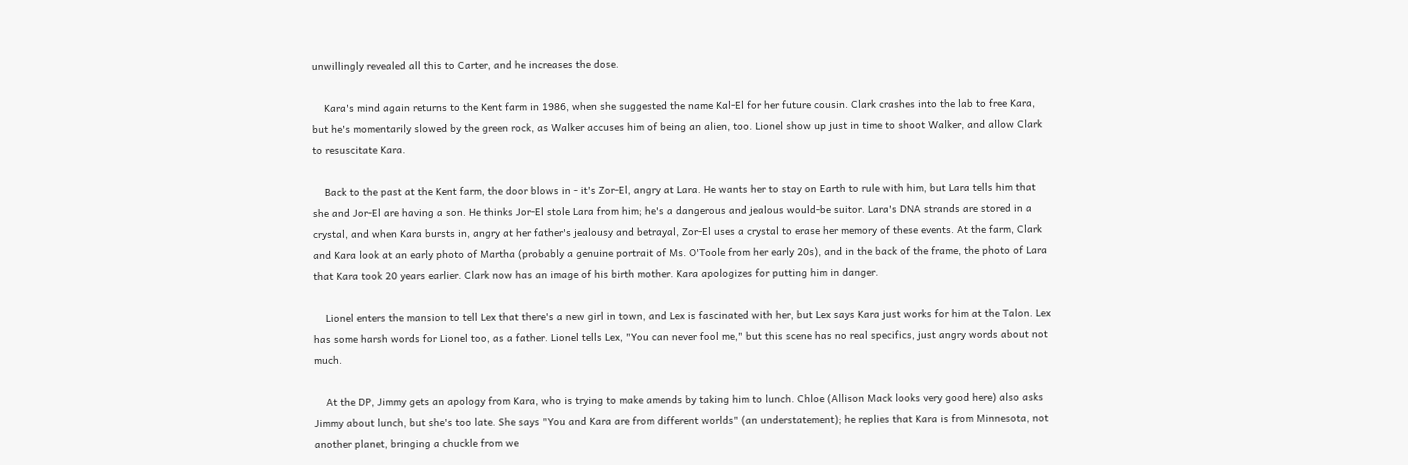unwillingly revealed all this to Carter, and he increases the dose.

    Kara's mind again returns to the Kent farm in 1986, when she suggested the name Kal-El for her future cousin. Clark crashes into the lab to free Kara, but he's momentarily slowed by the green rock, as Walker accuses him of being an alien, too. Lionel show up just in time to shoot Walker, and allow Clark to resuscitate Kara.

    Back to the past at the Kent farm, the door blows in - it's Zor-El, angry at Lara. He wants her to stay on Earth to rule with him, but Lara tells him that she and Jor-El are having a son. He thinks Jor-El stole Lara from him; he's a dangerous and jealous would-be suitor. Lara's DNA strands are stored in a crystal, and when Kara bursts in, angry at her father's jealousy and betrayal, Zor-El uses a crystal to erase her memory of these events. At the farm, Clark and Kara look at an early photo of Martha (probably a genuine portrait of Ms. O'Toole from her early 20s), and in the back of the frame, the photo of Lara that Kara took 20 years earlier. Clark now has an image of his birth mother. Kara apologizes for putting him in danger.

    Lionel enters the mansion to tell Lex that there's a new girl in town, and Lex is fascinated with her, but Lex says Kara just works for him at the Talon. Lex has some harsh words for Lionel too, as a father. Lionel tells Lex, "You can never fool me," but this scene has no real specifics, just angry words about not much.

    At the DP, Jimmy gets an apology from Kara, who is trying to make amends by taking him to lunch. Chloe (Allison Mack looks very good here) also asks Jimmy about lunch, but she's too late. She says "You and Kara are from different worlds" (an understatement); he replies that Kara is from Minnesota, not another planet, bringing a chuckle from we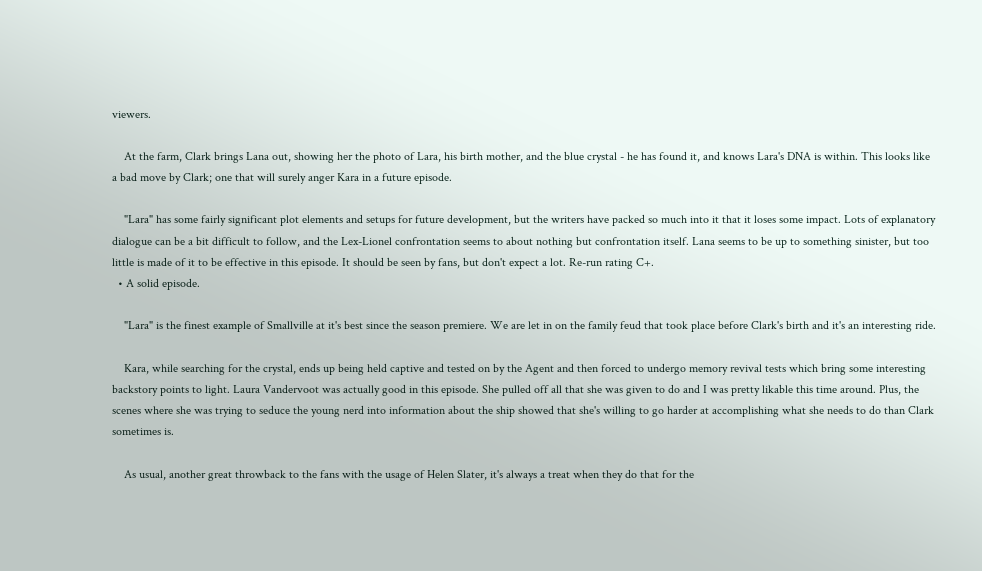viewers.

    At the farm, Clark brings Lana out, showing her the photo of Lara, his birth mother, and the blue crystal - he has found it, and knows Lara's DNA is within. This looks like a bad move by Clark; one that will surely anger Kara in a future episode.

    "Lara" has some fairly significant plot elements and setups for future development, but the writers have packed so much into it that it loses some impact. Lots of explanatory dialogue can be a bit difficult to follow, and the Lex-Lionel confrontation seems to about nothing but confrontation itself. Lana seems to be up to something sinister, but too little is made of it to be effective in this episode. It should be seen by fans, but don't expect a lot. Re-run rating C+.
  • A solid episode.

    "Lara" is the finest example of Smallville at it's best since the season premiere. We are let in on the family feud that took place before Clark's birth and it's an interesting ride.

    Kara, while searching for the crystal, ends up being held captive and tested on by the Agent and then forced to undergo memory revival tests which bring some interesting backstory points to light. Laura Vandervoot was actually good in this episode. She pulled off all that she was given to do and I was pretty likable this time around. Plus, the scenes where she was trying to seduce the young nerd into information about the ship showed that she's willing to go harder at accomplishing what she needs to do than Clark sometimes is.

    As usual, another great throwback to the fans with the usage of Helen Slater, it's always a treat when they do that for the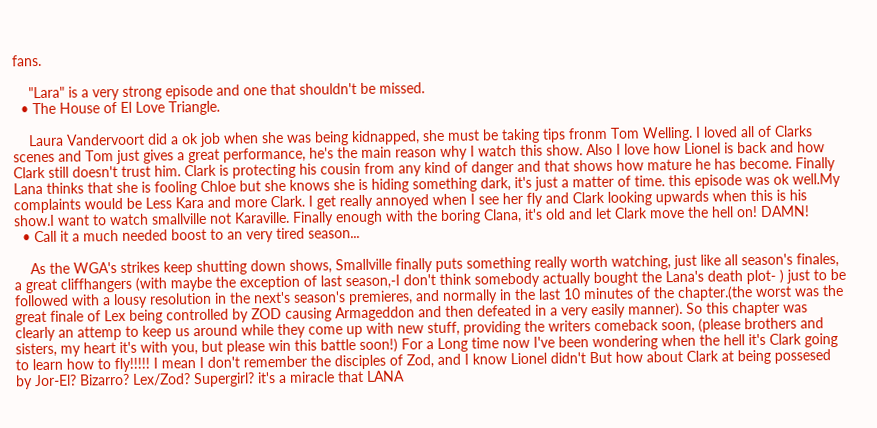fans.

    "Lara" is a very strong episode and one that shouldn't be missed.
  • The House of El Love Triangle.

    Laura Vandervoort did a ok job when she was being kidnapped, she must be taking tips fronm Tom Welling. I loved all of Clarks scenes and Tom just gives a great performance, he's the main reason why I watch this show. Also I love how Lionel is back and how Clark still doesn't trust him. Clark is protecting his cousin from any kind of danger and that shows how mature he has become. Finally Lana thinks that she is fooling Chloe but she knows she is hiding something dark, it's just a matter of time. this episode was ok well.My complaints would be Less Kara and more Clark. I get really annoyed when I see her fly and Clark looking upwards when this is his show.I want to watch smallville not Karaville. Finally enough with the boring Clana, it's old and let Clark move the hell on! DAMN!
  • Call it a much needed boost to an very tired season...

    As the WGA's strikes keep shutting down shows, Smallville finally puts something really worth watching, just like all season's finales, a great cliffhangers (with maybe the exception of last season,-I don't think somebody actually bought the Lana's death plot- ) just to be followed with a lousy resolution in the next's season's premieres, and normally in the last 10 minutes of the chapter.(the worst was the great finale of Lex being controlled by ZOD causing Armageddon and then defeated in a very easily manner). So this chapter was clearly an attemp to keep us around while they come up with new stuff, providing the writers comeback soon, (please brothers and sisters, my heart it's with you, but please win this battle soon!) For a Long time now I've been wondering when the hell it's Clark going to learn how to fly!!!!! I mean I don't remember the disciples of Zod, and I know Lionel didn't But how about Clark at being possesed by Jor-El? Bizarro? Lex/Zod? Supergirl? it's a miracle that LANA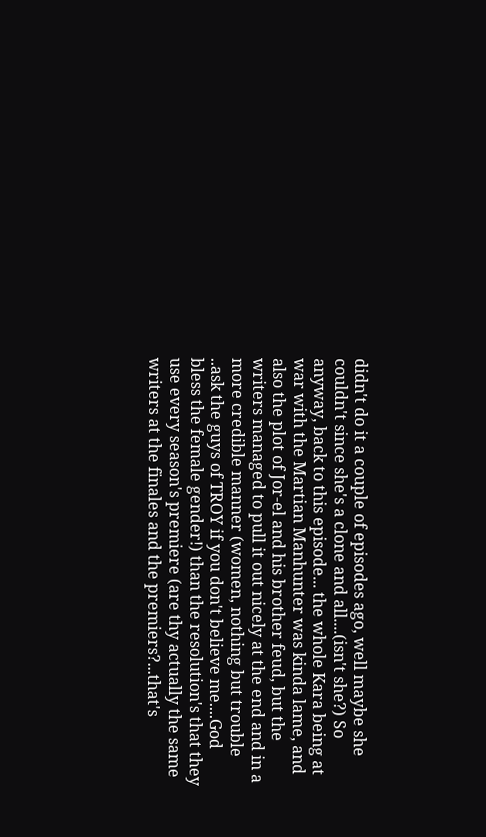didn't do it a couple of episodes ago, well maybe she couldn't since she's a clone and all....(isn't she?) So anyway, back to this episode... the whole Kara being at war with the Martian Manhunter was kinda lame, and also the plot of Jor-el and his brother feud, but the writers managed to pull it out nicely at the end and in a more credible manner (women, nothing but trouble ..ask the guys of TROY if you don't believe me....God bless the female gender!) than the resolution's that they use every season's premiere (are thy actually the same writers at the finales and the premiers?...that's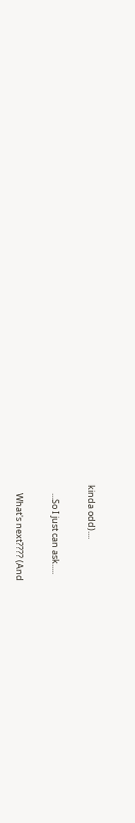kinda odd)....

    ...So I just can ask.....

    What's next???? (And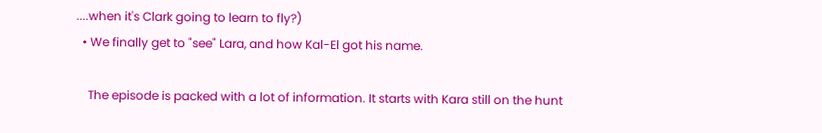....when it's Clark going to learn to fly?)
  • We finally get to "see" Lara, and how Kal-El got his name.

    The episode is packed with a lot of information. It starts with Kara still on the hunt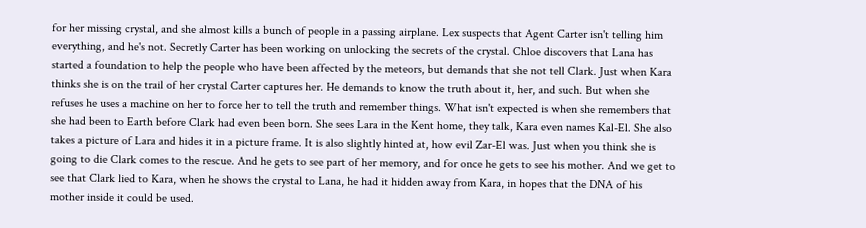for her missing crystal, and she almost kills a bunch of people in a passing airplane. Lex suspects that Agent Carter isn't telling him everything, and he's not. Secretly Carter has been working on unlocking the secrets of the crystal. Chloe discovers that Lana has started a foundation to help the people who have been affected by the meteors, but demands that she not tell Clark. Just when Kara thinks she is on the trail of her crystal Carter captures her. He demands to know the truth about it, her, and such. But when she refuses he uses a machine on her to force her to tell the truth and remember things. What isn't expected is when she remembers that she had been to Earth before Clark had even been born. She sees Lara in the Kent home, they talk, Kara even names Kal-El. She also takes a picture of Lara and hides it in a picture frame. It is also slightly hinted at, how evil Zar-El was. Just when you think she is going to die Clark comes to the rescue. And he gets to see part of her memory, and for once he gets to see his mother. And we get to see that Clark lied to Kara, when he shows the crystal to Lana, he had it hidden away from Kara, in hopes that the DNA of his mother inside it could be used.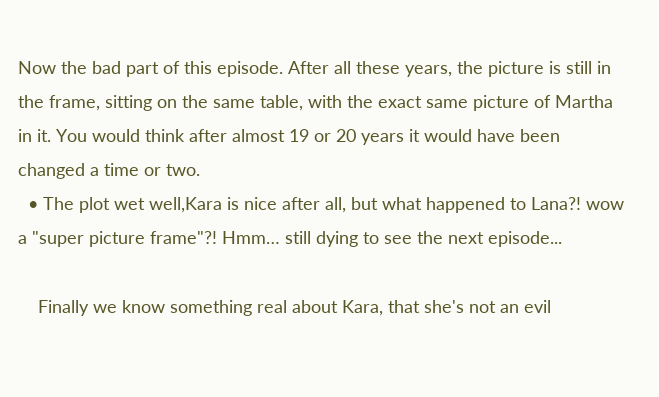Now the bad part of this episode. After all these years, the picture is still in the frame, sitting on the same table, with the exact same picture of Martha in it. You would think after almost 19 or 20 years it would have been changed a time or two.
  • The plot wet well,Kara is nice after all, but what happened to Lana?! wow a "super picture frame"?! Hmm… still dying to see the next episode...

    Finally we know something real about Kara, that she's not an evil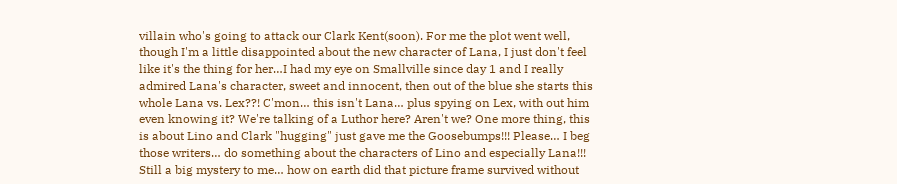villain who's going to attack our Clark Kent(soon). For me the plot went well, though I'm a little disappointed about the new character of Lana, I just don't feel like it's the thing for her…I had my eye on Smallville since day 1 and I really admired Lana's character, sweet and innocent, then out of the blue she starts this whole Lana vs. Lex??! C'mon… this isn't Lana… plus spying on Lex, with out him even knowing it? We're talking of a Luthor here? Aren't we? One more thing, this is about Lino and Clark "hugging" just gave me the Goosebumps!!! Please… I beg those writers… do something about the characters of Lino and especially Lana!!! Still a big mystery to me… how on earth did that picture frame survived without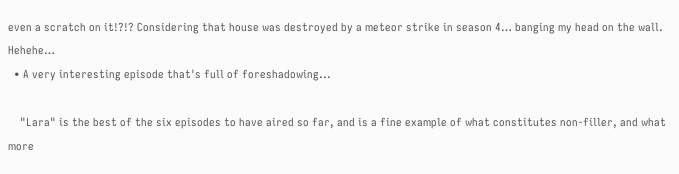even a scratch on it!?!? Considering that house was destroyed by a meteor strike in season 4… banging my head on the wall. Hehehe…
  • A very interesting episode that's full of foreshadowing...

    "Lara" is the best of the six episodes to have aired so far, and is a fine example of what constitutes non-filler, and what more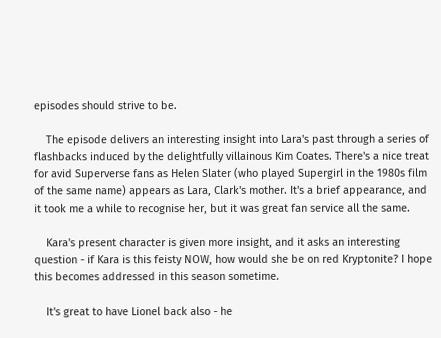episodes should strive to be.

    The episode delivers an interesting insight into Lara's past through a series of flashbacks induced by the delightfully villainous Kim Coates. There's a nice treat for avid Superverse fans as Helen Slater (who played Supergirl in the 1980s film of the same name) appears as Lara, Clark's mother. It's a brief appearance, and it took me a while to recognise her, but it was great fan service all the same.

    Kara's present character is given more insight, and it asks an interesting question - if Kara is this feisty NOW, how would she be on red Kryptonite? I hope this becomes addressed in this season sometime.

    It's great to have Lionel back also - he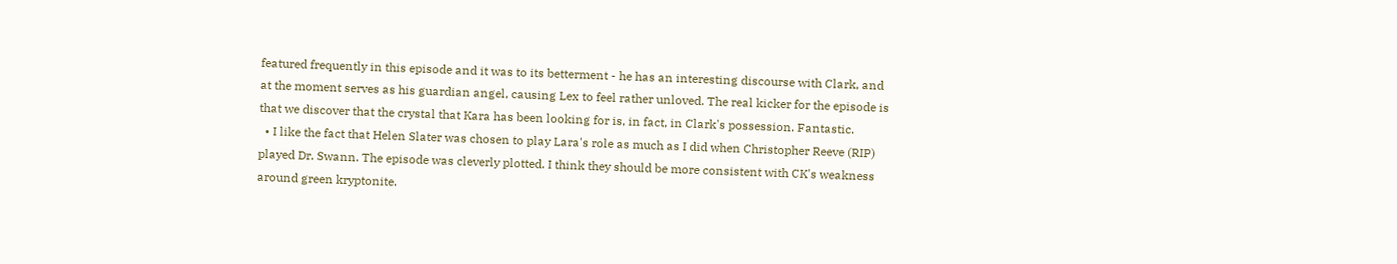featured frequently in this episode and it was to its betterment - he has an interesting discourse with Clark, and at the moment serves as his guardian angel, causing Lex to feel rather unloved. The real kicker for the episode is that we discover that the crystal that Kara has been looking for is, in fact, in Clark's possession. Fantastic.
  • I like the fact that Helen Slater was chosen to play Lara's role as much as I did when Christopher Reeve (RIP) played Dr. Swann. The episode was cleverly plotted. I think they should be more consistent with CK's weakness around green kryptonite.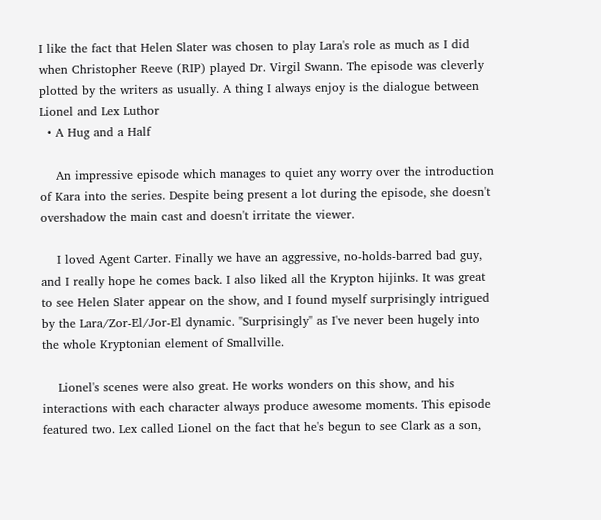I like the fact that Helen Slater was chosen to play Lara's role as much as I did when Christopher Reeve (RIP) played Dr. Virgil Swann. The episode was cleverly plotted by the writers as usually. A thing I always enjoy is the dialogue between Lionel and Lex Luthor
  • A Hug and a Half

    An impressive episode which manages to quiet any worry over the introduction of Kara into the series. Despite being present a lot during the episode, she doesn't overshadow the main cast and doesn't irritate the viewer.

    I loved Agent Carter. Finally we have an aggressive, no-holds-barred bad guy, and I really hope he comes back. I also liked all the Krypton hijinks. It was great to see Helen Slater appear on the show, and I found myself surprisingly intrigued by the Lara/Zor-El/Jor-El dynamic. "Surprisingly" as I've never been hugely into the whole Kryptonian element of Smallville.

    Lionel's scenes were also great. He works wonders on this show, and his interactions with each character always produce awesome moments. This episode featured two. Lex called Lionel on the fact that he's begun to see Clark as a son,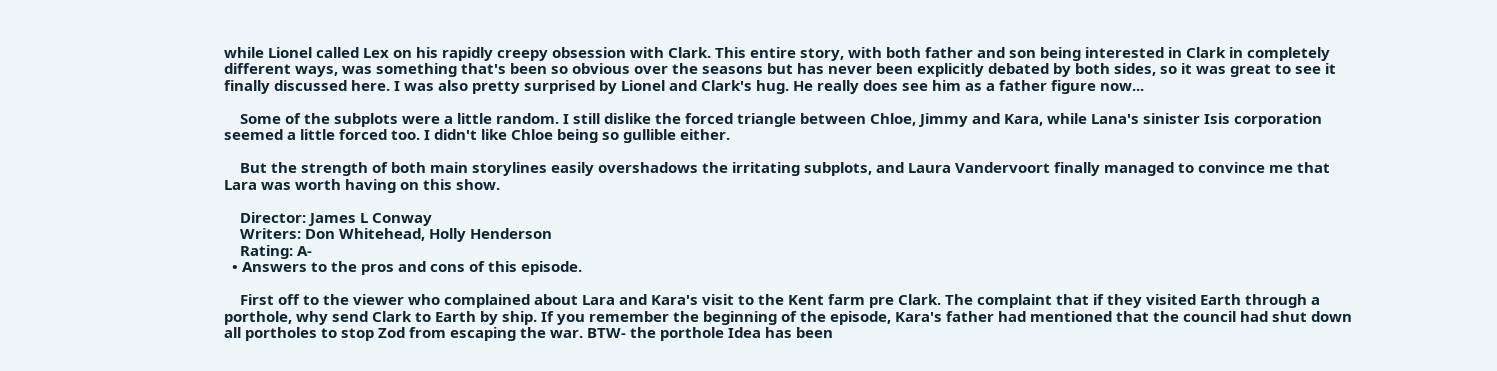while Lionel called Lex on his rapidly creepy obsession with Clark. This entire story, with both father and son being interested in Clark in completely different ways, was something that's been so obvious over the seasons but has never been explicitly debated by both sides, so it was great to see it finally discussed here. I was also pretty surprised by Lionel and Clark's hug. He really does see him as a father figure now...

    Some of the subplots were a little random. I still dislike the forced triangle between Chloe, Jimmy and Kara, while Lana's sinister Isis corporation seemed a little forced too. I didn't like Chloe being so gullible either.

    But the strength of both main storylines easily overshadows the irritating subplots, and Laura Vandervoort finally managed to convince me that Lara was worth having on this show.

    Director: James L Conway
    Writers: Don Whitehead, Holly Henderson
    Rating: A-
  • Answers to the pros and cons of this episode.

    First off to the viewer who complained about Lara and Kara's visit to the Kent farm pre Clark. The complaint that if they visited Earth through a porthole, why send Clark to Earth by ship. If you remember the beginning of the episode, Kara's father had mentioned that the council had shut down all portholes to stop Zod from escaping the war. BTW- the porthole Idea has been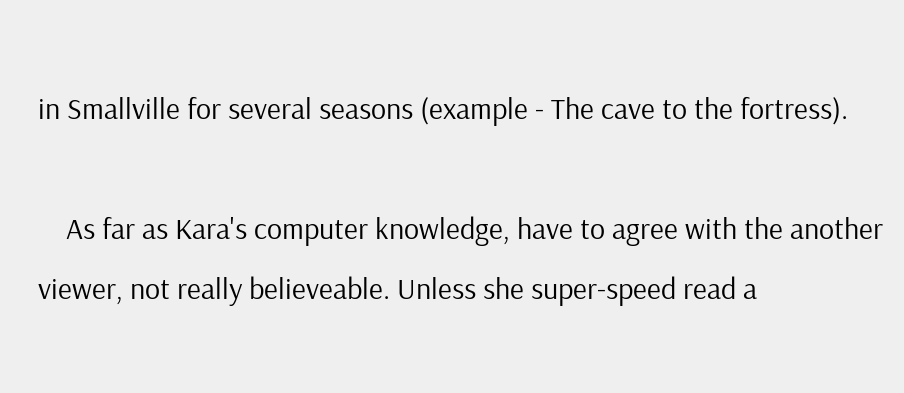in Smallville for several seasons (example - The cave to the fortress).

    As far as Kara's computer knowledge, have to agree with the another viewer, not really believeable. Unless she super-speed read a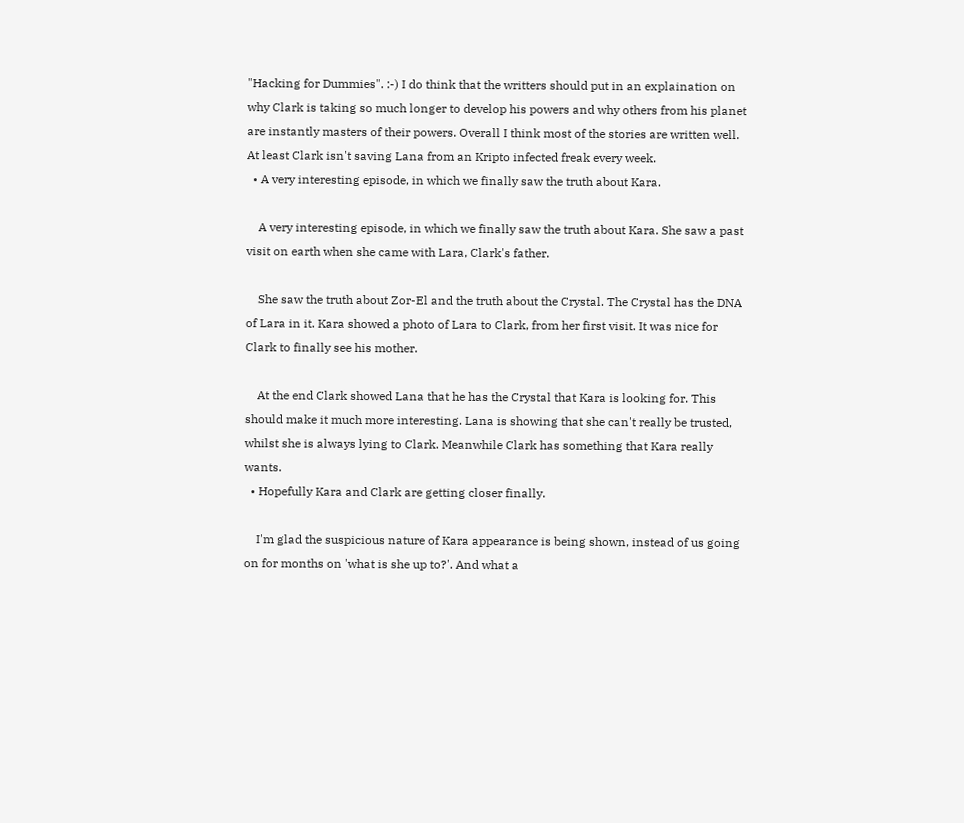"Hacking for Dummies". :-) I do think that the writters should put in an explaination on why Clark is taking so much longer to develop his powers and why others from his planet are instantly masters of their powers. Overall I think most of the stories are written well. At least Clark isn't saving Lana from an Kripto infected freak every week.
  • A very interesting episode, in which we finally saw the truth about Kara.

    A very interesting episode, in which we finally saw the truth about Kara. She saw a past visit on earth when she came with Lara, Clark's father.

    She saw the truth about Zor-El and the truth about the Crystal. The Crystal has the DNA of Lara in it. Kara showed a photo of Lara to Clark, from her first visit. It was nice for Clark to finally see his mother.

    At the end Clark showed Lana that he has the Crystal that Kara is looking for. This should make it much more interesting. Lana is showing that she can't really be trusted, whilst she is always lying to Clark. Meanwhile Clark has something that Kara really wants.
  • Hopefully Kara and Clark are getting closer finally.

    I'm glad the suspicious nature of Kara appearance is being shown, instead of us going on for months on 'what is she up to?'. And what a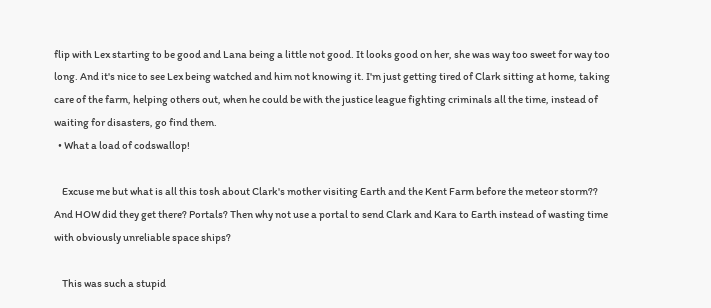flip with Lex starting to be good and Lana being a little not good. It looks good on her, she was way too sweet for way too long. And it's nice to see Lex being watched and him not knowing it. I'm just getting tired of Clark sitting at home, taking care of the farm, helping others out, when he could be with the justice league fighting criminals all the time, instead of waiting for disasters, go find them.
  • What a load of codswallop!

    Excuse me but what is all this tosh about Clark's mother visiting Earth and the Kent Farm before the meteor storm?? And HOW did they get there? Portals? Then why not use a portal to send Clark and Kara to Earth instead of wasting time with obviously unreliable space ships?

    This was such a stupid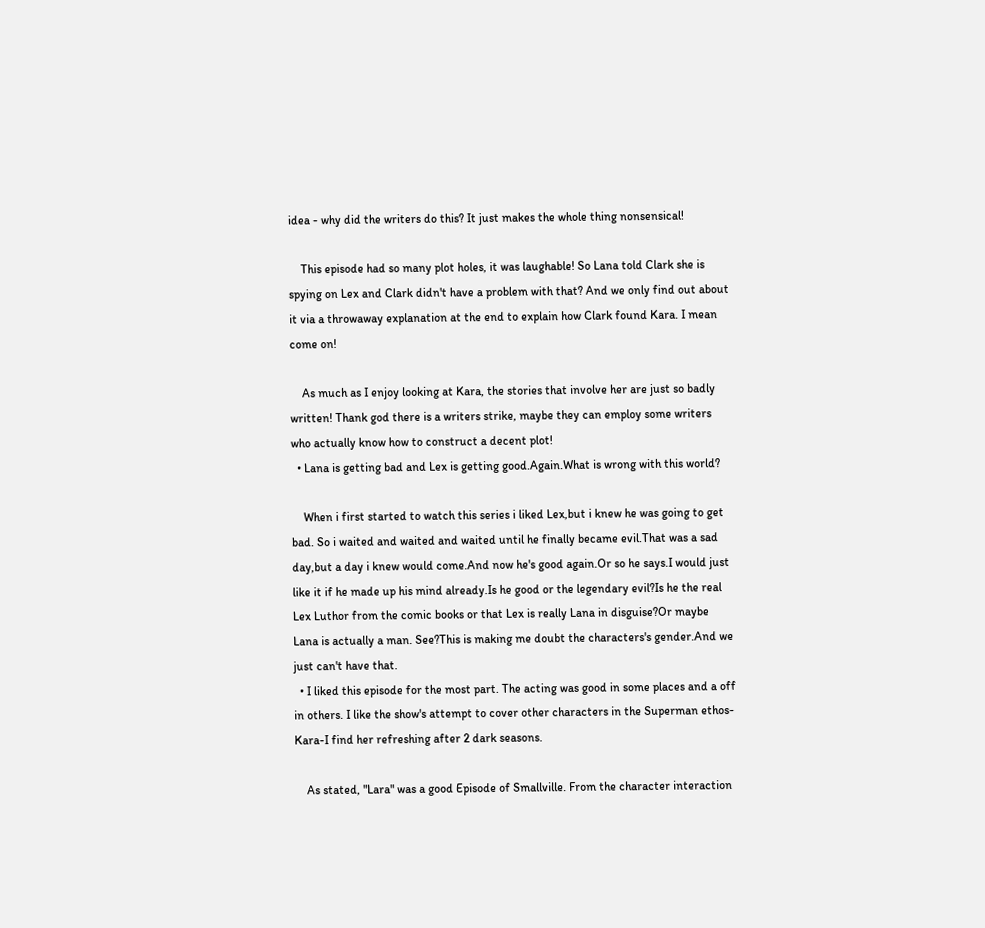idea - why did the writers do this? It just makes the whole thing nonsensical!

    This episode had so many plot holes, it was laughable! So Lana told Clark she is spying on Lex and Clark didn't have a problem with that? And we only find out about it via a throwaway explanation at the end to explain how Clark found Kara. I mean come on!

    As much as I enjoy looking at Kara, the stories that involve her are just so badly written! Thank god there is a writers strike, maybe they can employ some writers who actually know how to construct a decent plot!
  • Lana is getting bad and Lex is getting good.Again.What is wrong with this world?

    When i first started to watch this series i liked Lex,but i knew he was going to get bad. So i waited and waited and waited until he finally became evil.That was a sad day,but a day i knew would come.And now he's good again.Or so he says.I would just like it if he made up his mind already.Is he good or the legendary evil?Is he the real Lex Luthor from the comic books or that Lex is really Lana in disguise?Or maybe Lana is actually a man. See?This is making me doubt the characters's gender.And we just can't have that.
  • I liked this episode for the most part. The acting was good in some places and a off in others. I like the show's attempt to cover other characters in the Superman ethos- Kara-I find her refreshing after 2 dark seasons.

    As stated, "Lara" was a good Episode of Smallville. From the character interaction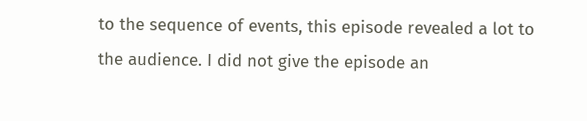to the sequence of events, this episode revealed a lot to the audience. I did not give the episode an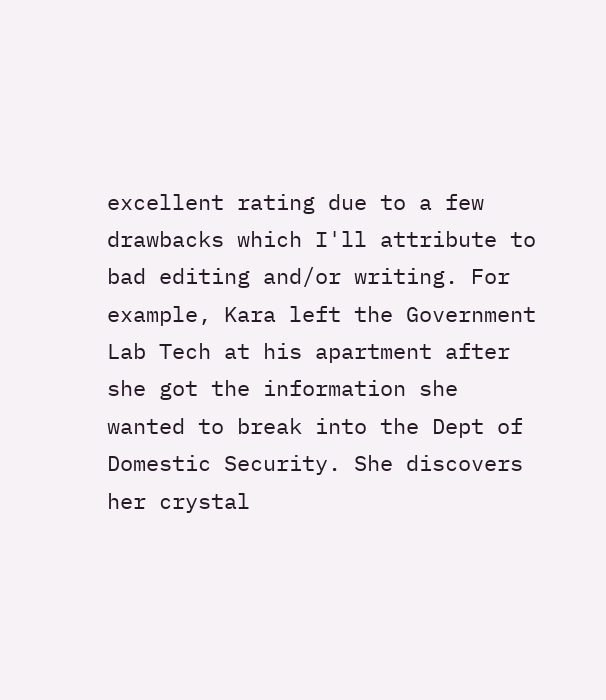excellent rating due to a few drawbacks which I'll attribute to bad editing and/or writing. For example, Kara left the Government Lab Tech at his apartment after she got the information she wanted to break into the Dept of Domestic Security. She discovers her crystal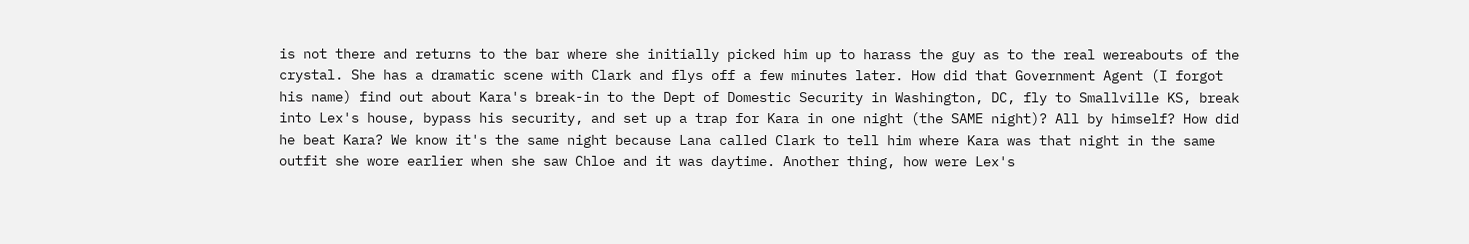is not there and returns to the bar where she initially picked him up to harass the guy as to the real wereabouts of the crystal. She has a dramatic scene with Clark and flys off a few minutes later. How did that Government Agent (I forgot his name) find out about Kara's break-in to the Dept of Domestic Security in Washington, DC, fly to Smallville KS, break into Lex's house, bypass his security, and set up a trap for Kara in one night (the SAME night)? All by himself? How did he beat Kara? We know it's the same night because Lana called Clark to tell him where Kara was that night in the same outfit she wore earlier when she saw Chloe and it was daytime. Another thing, how were Lex's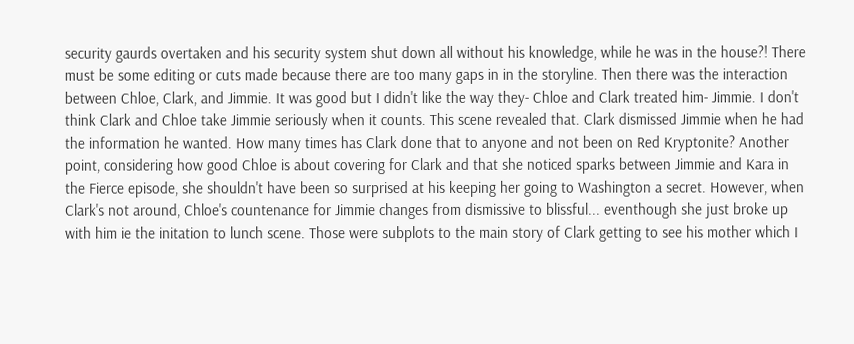security gaurds overtaken and his security system shut down all without his knowledge, while he was in the house?! There must be some editing or cuts made because there are too many gaps in in the storyline. Then there was the interaction between Chloe, Clark, and Jimmie. It was good but I didn't like the way they- Chloe and Clark treated him- Jimmie. I don't think Clark and Chloe take Jimmie seriously when it counts. This scene revealed that. Clark dismissed Jimmie when he had the information he wanted. How many times has Clark done that to anyone and not been on Red Kryptonite? Another point, considering how good Chloe is about covering for Clark and that she noticed sparks between Jimmie and Kara in the Fierce episode, she shouldn't have been so surprised at his keeping her going to Washington a secret. However, when Clark's not around, Chloe's countenance for Jimmie changes from dismissive to blissful... eventhough she just broke up with him ie the initation to lunch scene. Those were subplots to the main story of Clark getting to see his mother which I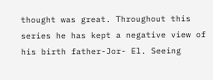thought was great. Throughout this series he has kept a negative view of his birth father-Jor- El. Seeing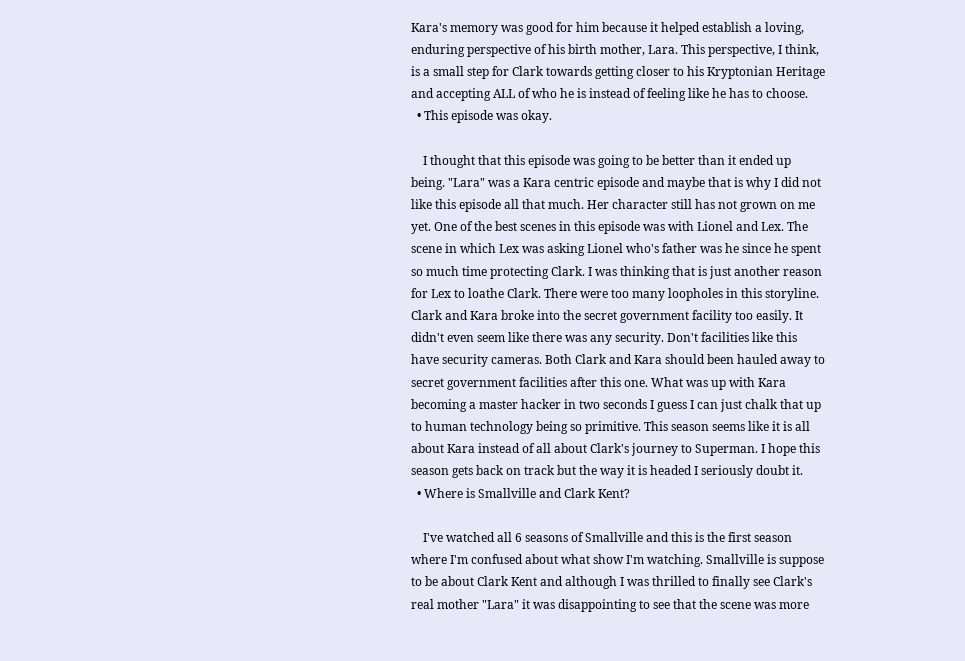Kara's memory was good for him because it helped establish a loving, enduring perspective of his birth mother, Lara. This perspective, I think, is a small step for Clark towards getting closer to his Kryptonian Heritage and accepting ALL of who he is instead of feeling like he has to choose.
  • This episode was okay.

    I thought that this episode was going to be better than it ended up being. "Lara" was a Kara centric episode and maybe that is why I did not like this episode all that much. Her character still has not grown on me yet. One of the best scenes in this episode was with Lionel and Lex. The scene in which Lex was asking Lionel who's father was he since he spent so much time protecting Clark. I was thinking that is just another reason for Lex to loathe Clark. There were too many loopholes in this storyline. Clark and Kara broke into the secret government facility too easily. It didn't even seem like there was any security. Don't facilities like this have security cameras. Both Clark and Kara should been hauled away to secret government facilities after this one. What was up with Kara becoming a master hacker in two seconds I guess I can just chalk that up to human technology being so primitive. This season seems like it is all about Kara instead of all about Clark's journey to Superman. I hope this season gets back on track but the way it is headed I seriously doubt it.
  • Where is Smallville and Clark Kent?

    I've watched all 6 seasons of Smallville and this is the first season where I'm confused about what show I'm watching. Smallville is suppose to be about Clark Kent and although I was thrilled to finally see Clark's real mother "Lara" it was disappointing to see that the scene was more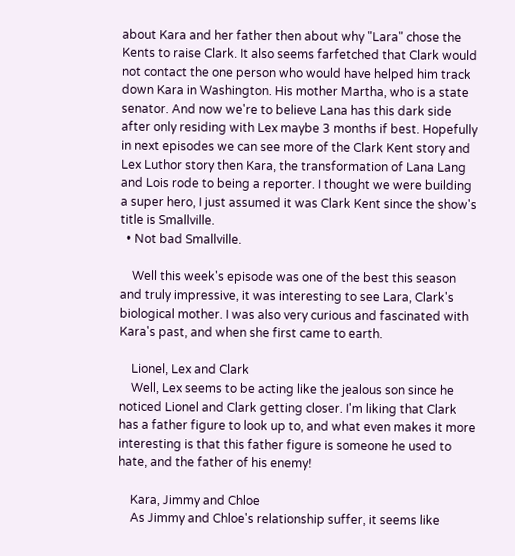about Kara and her father then about why "Lara" chose the Kents to raise Clark. It also seems farfetched that Clark would not contact the one person who would have helped him track down Kara in Washington. His mother Martha, who is a state senator. And now we're to believe Lana has this dark side after only residing with Lex maybe 3 months if best. Hopefully in next episodes we can see more of the Clark Kent story and Lex Luthor story then Kara, the transformation of Lana Lang and Lois rode to being a reporter. I thought we were building a super hero, I just assumed it was Clark Kent since the show's title is Smallville.
  • Not bad Smallville.

    Well this week's episode was one of the best this season and truly impressive, it was interesting to see Lara, Clark's biological mother. I was also very curious and fascinated with Kara's past, and when she first came to earth.

    Lionel, Lex and Clark
    Well, Lex seems to be acting like the jealous son since he noticed Lionel and Clark getting closer. I'm liking that Clark has a father figure to look up to, and what even makes it more interesting is that this father figure is someone he used to hate, and the father of his enemy!

    Kara, Jimmy and Chloe
    As Jimmy and Chloe's relationship suffer, it seems like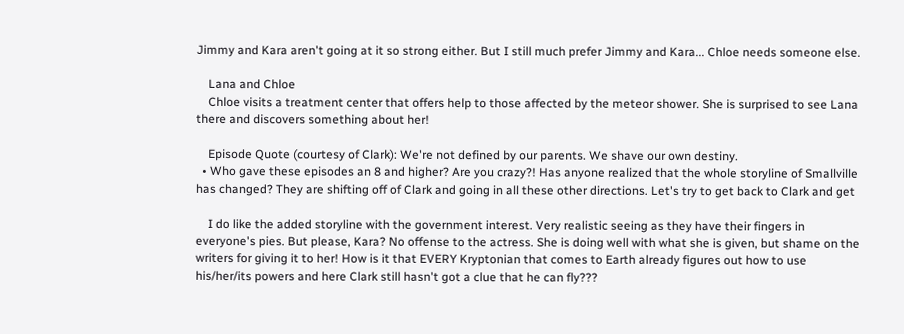Jimmy and Kara aren't going at it so strong either. But I still much prefer Jimmy and Kara... Chloe needs someone else.

    Lana and Chloe
    Chloe visits a treatment center that offers help to those affected by the meteor shower. She is surprised to see Lana there and discovers something about her!

    Episode Quote (courtesy of Clark): We're not defined by our parents. We shave our own destiny.
  • Who gave these episodes an 8 and higher? Are you crazy?! Has anyone realized that the whole storyline of Smallville has changed? They are shifting off of Clark and going in all these other directions. Let's try to get back to Clark and get

    I do like the added storyline with the government interest. Very realistic seeing as they have their fingers in everyone's pies. But please, Kara? No offense to the actress. She is doing well with what she is given, but shame on the writers for giving it to her! How is it that EVERY Kryptonian that comes to Earth already figures out how to use his/her/its powers and here Clark still hasn't got a clue that he can fly???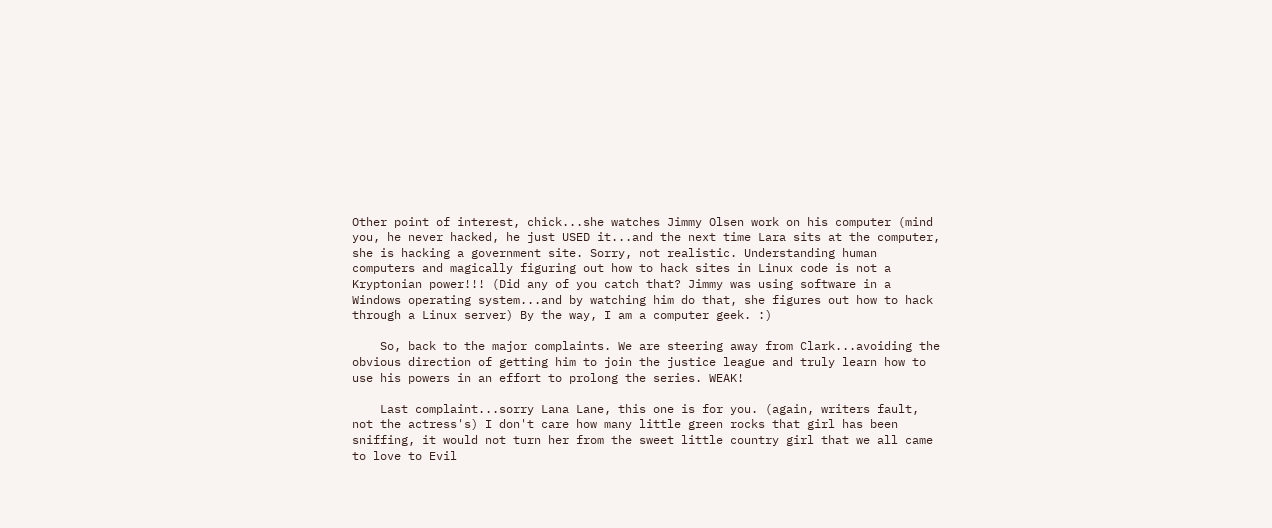Other point of interest, chick...she watches Jimmy Olsen work on his computer (mind you, he never hacked, he just USED it...and the next time Lara sits at the computer, she is hacking a government site. Sorry, not realistic. Understanding human computers and magically figuring out how to hack sites in Linux code is not a Kryptonian power!!! (Did any of you catch that? Jimmy was using software in a Windows operating system...and by watching him do that, she figures out how to hack through a Linux server) By the way, I am a computer geek. :)

    So, back to the major complaints. We are steering away from Clark...avoiding the obvious direction of getting him to join the justice league and truly learn how to use his powers in an effort to prolong the series. WEAK!

    Last complaint...sorry Lana Lane, this one is for you. (again, writers fault, not the actress's) I don't care how many little green rocks that girl has been sniffing, it would not turn her from the sweet little country girl that we all came to love to Evil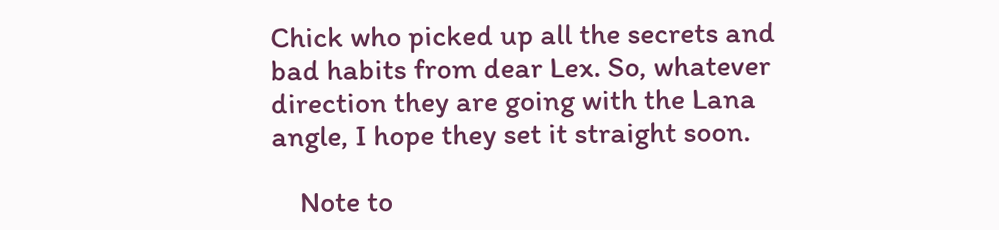Chick who picked up all the secrets and bad habits from dear Lex. So, whatever direction they are going with the Lana angle, I hope they set it straight soon.

    Note to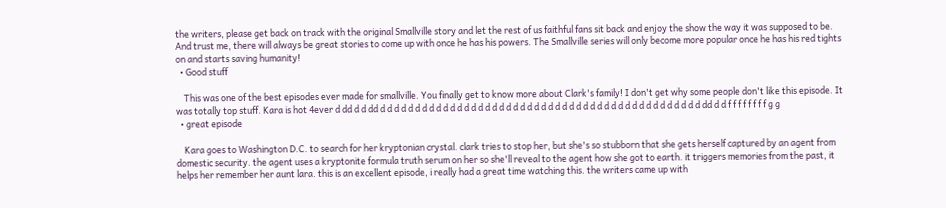the writers, please get back on track with the original Smallville story and let the rest of us faithful fans sit back and enjoy the show the way it was supposed to be. And trust me, there will always be great stories to come up with once he has his powers. The Smallville series will only become more popular once he has his red tights on and starts saving humanity!
  • Good stuff

    This was one of the best episodes ever made for smallville. You finally get to know more about Clark's family! I don't get why some people don't like this episode. It was totally top stuff. Kara is hot 4ever d dd d d dd d d d d d d d d d d d d d d d d d d d d d d d d d d d d d d d d d d d d d d d d d d d d d d dd d d f f f f f f f f g g
  • great episode

    Kara goes to Washington D.C. to search for her kryptonian crystal. clark tries to stop her, but she's so stubborn that she gets herself captured by an agent from domestic security. the agent uses a kryptonite formula truth serum on her so she'll reveal to the agent how she got to earth. it triggers memories from the past, it helps her remember her aunt lara. this is an excellent episode, i really had a great time watching this. the writers came up with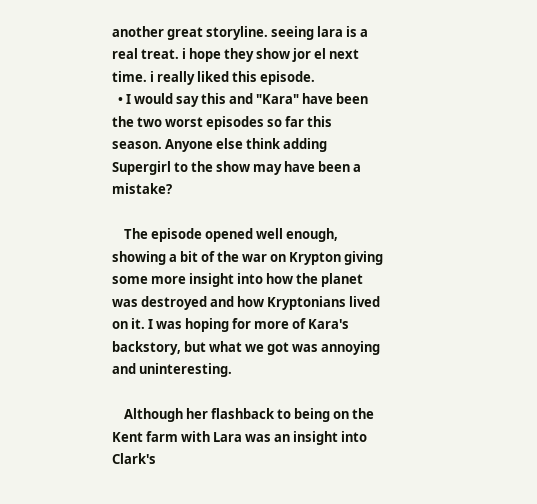another great storyline. seeing lara is a real treat. i hope they show jor el next time. i really liked this episode.
  • I would say this and "Kara" have been the two worst episodes so far this season. Anyone else think adding Supergirl to the show may have been a mistake?

    The episode opened well enough, showing a bit of the war on Krypton giving some more insight into how the planet was destroyed and how Kryptonians lived on it. I was hoping for more of Kara's backstory, but what we got was annoying and uninteresting.

    Although her flashback to being on the Kent farm with Lara was an insight into Clark's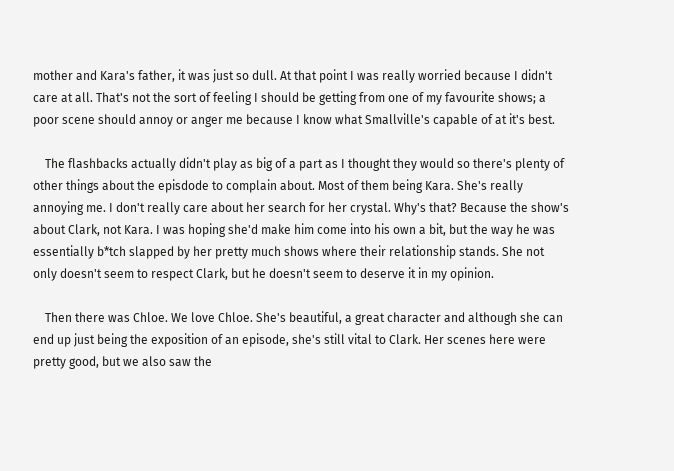mother and Kara's father, it was just so dull. At that point I was really worried because I didn't care at all. That's not the sort of feeling I should be getting from one of my favourite shows; a poor scene should annoy or anger me because I know what Smallville's capable of at it's best.

    The flashbacks actually didn't play as big of a part as I thought they would so there's plenty of other things about the episdode to complain about. Most of them being Kara. She's really annoying me. I don't really care about her search for her crystal. Why's that? Because the show's about Clark, not Kara. I was hoping she'd make him come into his own a bit, but the way he was essentially b*tch slapped by her pretty much shows where their relationship stands. She not only doesn't seem to respect Clark, but he doesn't seem to deserve it in my opinion.

    Then there was Chloe. We love Chloe. She's beautiful, a great character and although she can end up just being the exposition of an episode, she's still vital to Clark. Her scenes here were pretty good, but we also saw the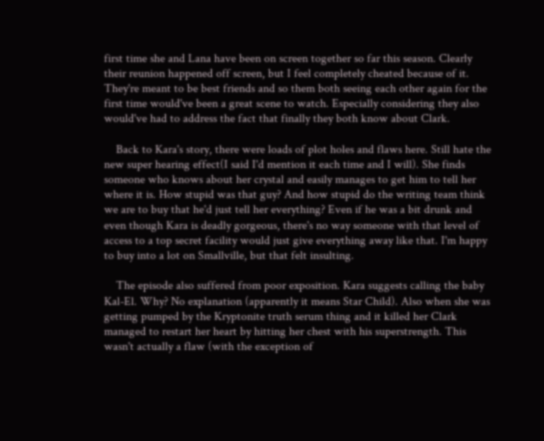first time she and Lana have been on screen together so far this season. Clearly their reunion happened off screen, but I feel completely cheated because of it. They're meant to be best friends and so them both seeing each other again for the first time would've been a great scene to watch. Especially considering they also would've had to address the fact that finally they both know about Clark.

    Back to Kara's story, there were loads of plot holes and flaws here. Still hate the new super hearing effect(I said I'd mention it each time and I will). She finds someone who knows about her crystal and easily manages to get him to tell her where it is. How stupid was that guy? And how stupid do the writing team think we are to buy that he'd just tell her everything? Even if he was a bit drunk and even though Kara is deadly gorgeous, there's no way someone with that level of access to a top secret facility would just give everything away like that. I'm happy to buy into a lot on Smallville, but that felt insulting.

    The episode also suffered from poor exposition. Kara suggests calling the baby Kal-El. Why? No explanation (apparently it means Star Child). Also when she was getting pumped by the Kryptonite truth serum thing and it killed her Clark managed to restart her heart by hitting her chest with his superstrength. This wasn't actually a flaw (with the exception of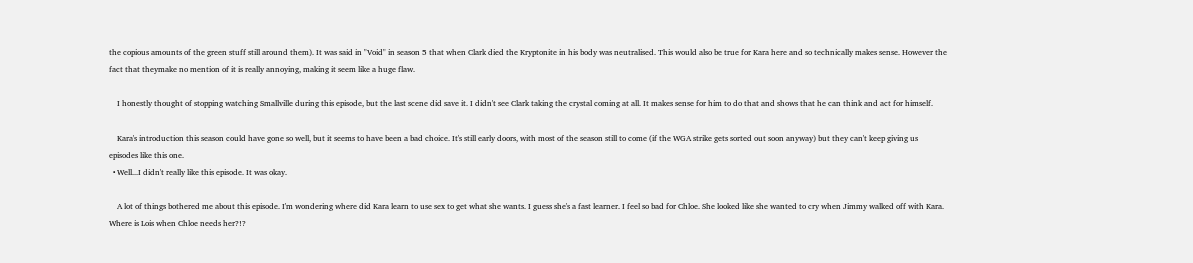the copious amounts of the green stuff still around them). It was said in "Void" in season 5 that when Clark died the Kryptonite in his body was neutralised. This would also be true for Kara here and so technically makes sense. However the fact that theymake no mention of it is really annoying, making it seem like a huge flaw.

    I honestly thought of stopping watching Smallville during this episode, but the last scene did save it. I didn't see Clark taking the crystal coming at all. It makes sense for him to do that and shows that he can think and act for himself.

    Kara's introduction this season could have gone so well, but it seems to have been a bad choice. It's still early doors, with most of the season still to come (if the WGA strike gets sorted out soon anyway) but they can't keep giving us episodes like this one.
  • Well...I didn't really like this episode. It was okay.

    A lot of things bothered me about this episode. I'm wondering where did Kara learn to use sex to get what she wants. I guess she's a fast learner. I feel so bad for Chloe. She looked like she wanted to cry when Jimmy walked off with Kara. Where is Lois when Chloe needs her?!?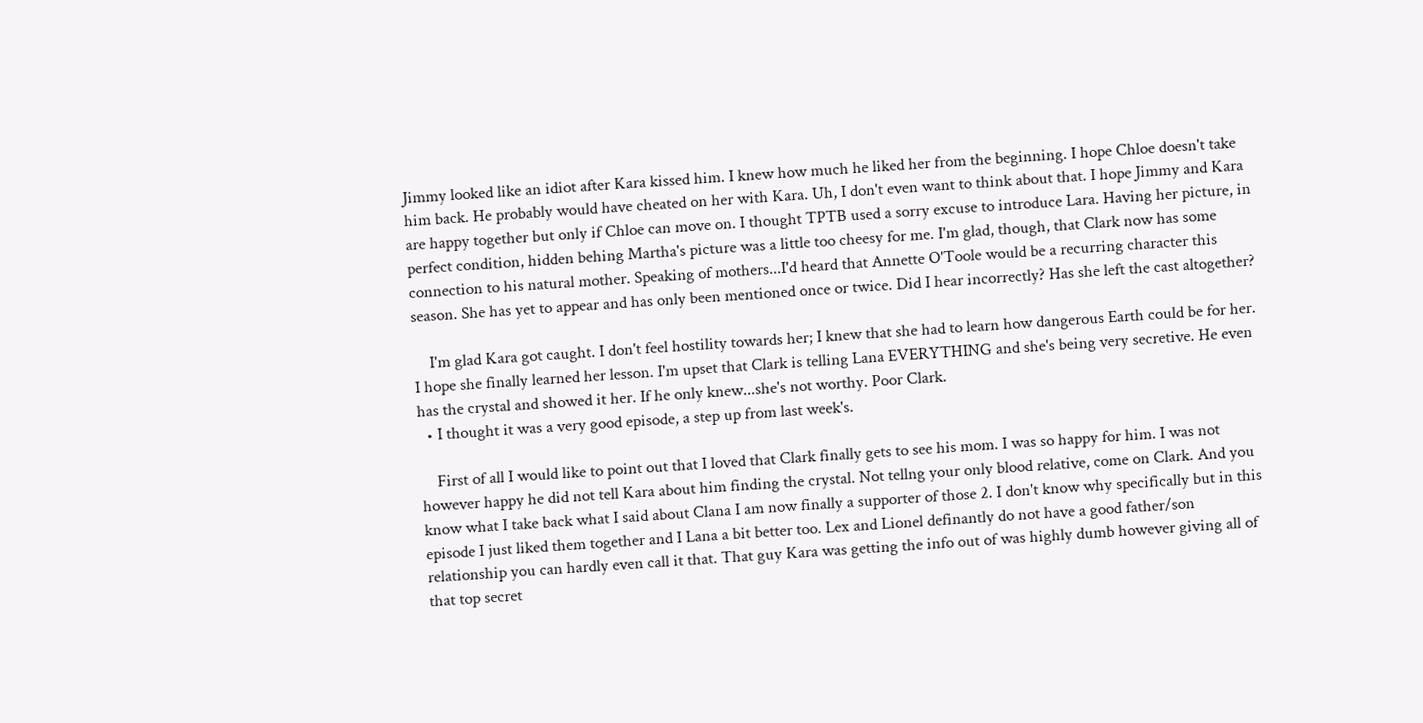Jimmy looked like an idiot after Kara kissed him. I knew how much he liked her from the beginning. I hope Chloe doesn't take him back. He probably would have cheated on her with Kara. Uh, I don't even want to think about that. I hope Jimmy and Kara are happy together but only if Chloe can move on. I thought TPTB used a sorry excuse to introduce Lara. Having her picture, in perfect condition, hidden behing Martha's picture was a little too cheesy for me. I'm glad, though, that Clark now has some connection to his natural mother. Speaking of mothers...I'd heard that Annette O'Toole would be a recurring character this season. She has yet to appear and has only been mentioned once or twice. Did I hear incorrectly? Has she left the cast altogether?

    I'm glad Kara got caught. I don't feel hostility towards her; I knew that she had to learn how dangerous Earth could be for her. I hope she finally learned her lesson. I'm upset that Clark is telling Lana EVERYTHING and she's being very secretive. He even has the crystal and showed it her. If he only knew...she's not worthy. Poor Clark.
  • I thought it was a very good episode, a step up from last week's.

    First of all I would like to point out that I loved that Clark finally gets to see his mom. I was so happy for him. I was not however happy he did not tell Kara about him finding the crystal. Not tellng your only blood relative, come on Clark. And you know what I take back what I said about Clana I am now finally a supporter of those 2. I don't know why specifically but in this episode I just liked them together and I Lana a bit better too. Lex and Lionel definantly do not have a good father/son relationship you can hardly even call it that. That guy Kara was getting the info out of was highly dumb however giving all of that top secret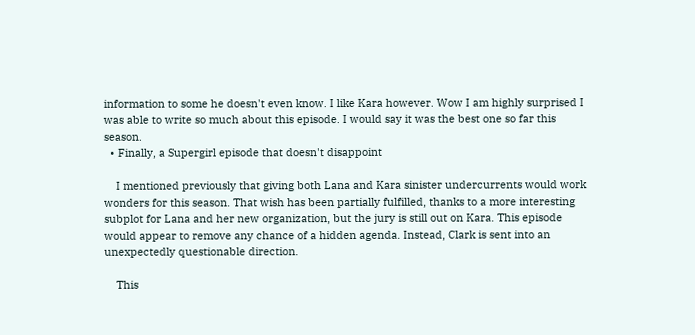information to some he doesn't even know. I like Kara however. Wow I am highly surprised I was able to write so much about this episode. I would say it was the best one so far this season.
  • Finally, a Supergirl episode that doesn't disappoint

    I mentioned previously that giving both Lana and Kara sinister undercurrents would work wonders for this season. That wish has been partially fulfilled, thanks to a more interesting subplot for Lana and her new organization, but the jury is still out on Kara. This episode would appear to remove any chance of a hidden agenda. Instead, Clark is sent into an unexpectedly questionable direction.

    This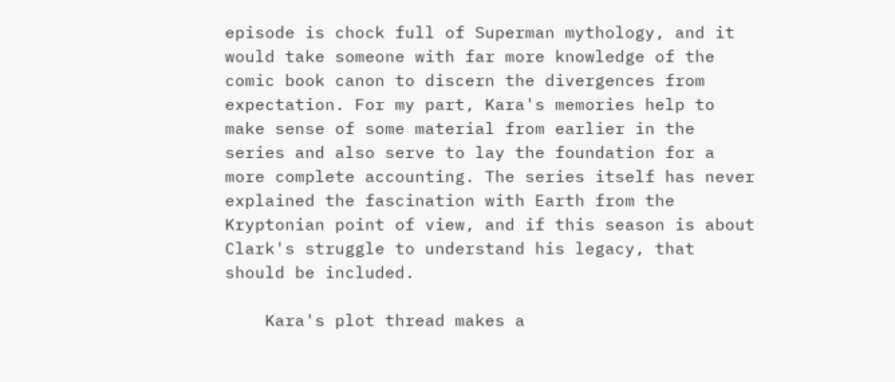episode is chock full of Superman mythology, and it would take someone with far more knowledge of the comic book canon to discern the divergences from expectation. For my part, Kara's memories help to make sense of some material from earlier in the series and also serve to lay the foundation for a more complete accounting. The series itself has never explained the fascination with Earth from the Kryptonian point of view, and if this season is about Clark's struggle to understand his legacy, that should be included.

    Kara's plot thread makes a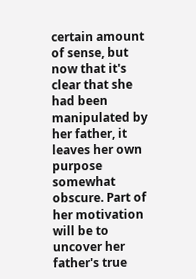certain amount of sense, but now that it's clear that she had been manipulated by her father, it leaves her own purpose somewhat obscure. Part of her motivation will be to uncover her father's true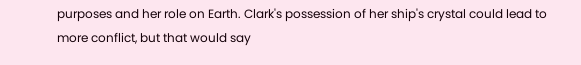purposes and her role on Earth. Clark's possession of her ship's crystal could lead to more conflict, but that would say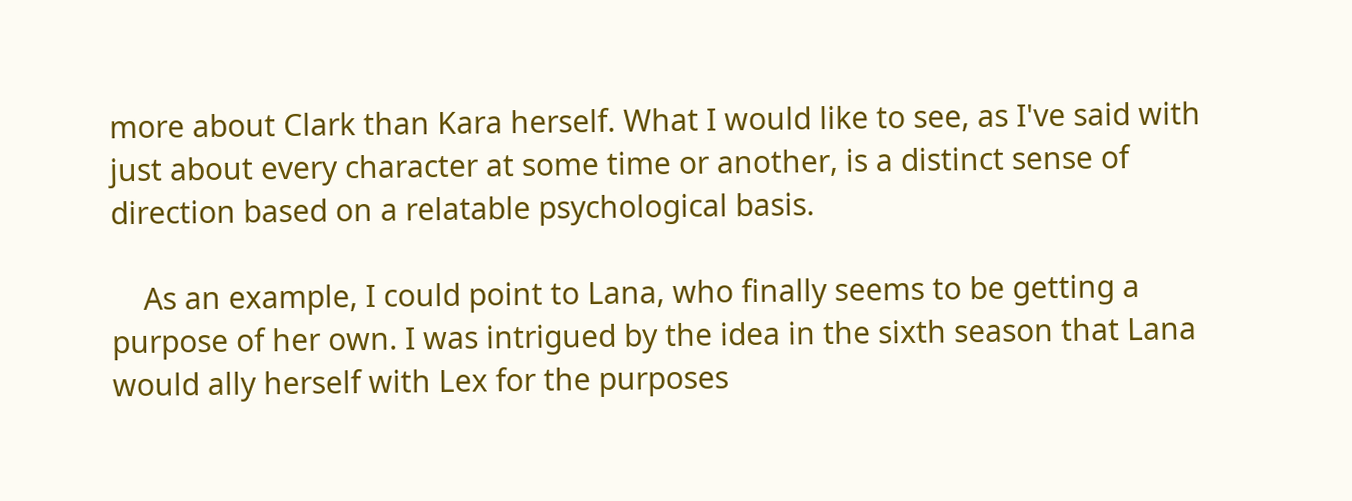more about Clark than Kara herself. What I would like to see, as I've said with just about every character at some time or another, is a distinct sense of direction based on a relatable psychological basis.

    As an example, I could point to Lana, who finally seems to be getting a purpose of her own. I was intrigued by the idea in the sixth season that Lana would ally herself with Lex for the purposes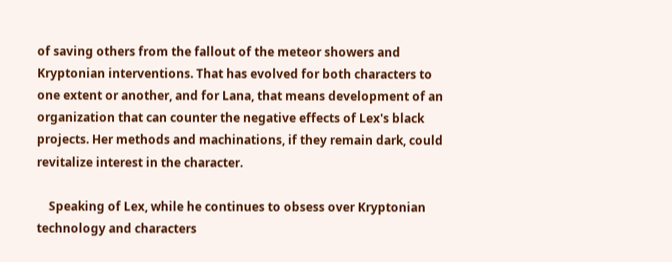of saving others from the fallout of the meteor showers and Kryptonian interventions. That has evolved for both characters to one extent or another, and for Lana, that means development of an organization that can counter the negative effects of Lex's black projects. Her methods and machinations, if they remain dark, could revitalize interest in the character.

    Speaking of Lex, while he continues to obsess over Kryptonian technology and characters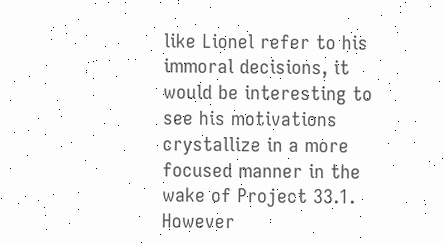like Lionel refer to his immoral decisions, it would be interesting to see his motivations crystallize in a more focused manner in the wake of Project 33.1. However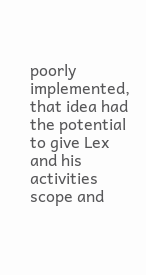poorly implemented, that idea had the potential to give Lex and his activities scope and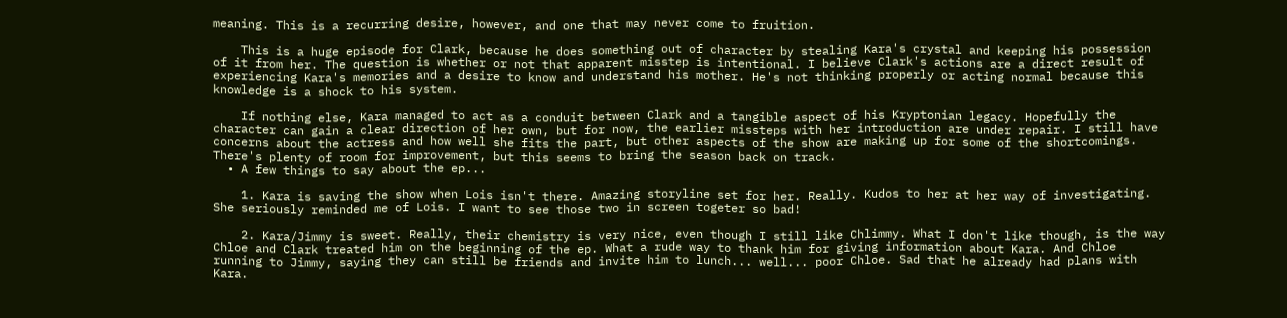meaning. This is a recurring desire, however, and one that may never come to fruition.

    This is a huge episode for Clark, because he does something out of character by stealing Kara's crystal and keeping his possession of it from her. The question is whether or not that apparent misstep is intentional. I believe Clark's actions are a direct result of experiencing Kara's memories and a desire to know and understand his mother. He's not thinking properly or acting normal because this knowledge is a shock to his system.

    If nothing else, Kara managed to act as a conduit between Clark and a tangible aspect of his Kryptonian legacy. Hopefully the character can gain a clear direction of her own, but for now, the earlier missteps with her introduction are under repair. I still have concerns about the actress and how well she fits the part, but other aspects of the show are making up for some of the shortcomings. There's plenty of room for improvement, but this seems to bring the season back on track.
  • A few things to say about the ep...

    1. Kara is saving the show when Lois isn't there. Amazing storyline set for her. Really. Kudos to her at her way of investigating. She seriously reminded me of Lois. I want to see those two in screen togeter so bad!

    2. Kara/Jimmy is sweet. Really, their chemistry is very nice, even though I still like Chlimmy. What I don't like though, is the way Chloe and Clark treated him on the beginning of the ep. What a rude way to thank him for giving information about Kara. And Chloe running to Jimmy, saying they can still be friends and invite him to lunch... well... poor Chloe. Sad that he already had plans with Kara.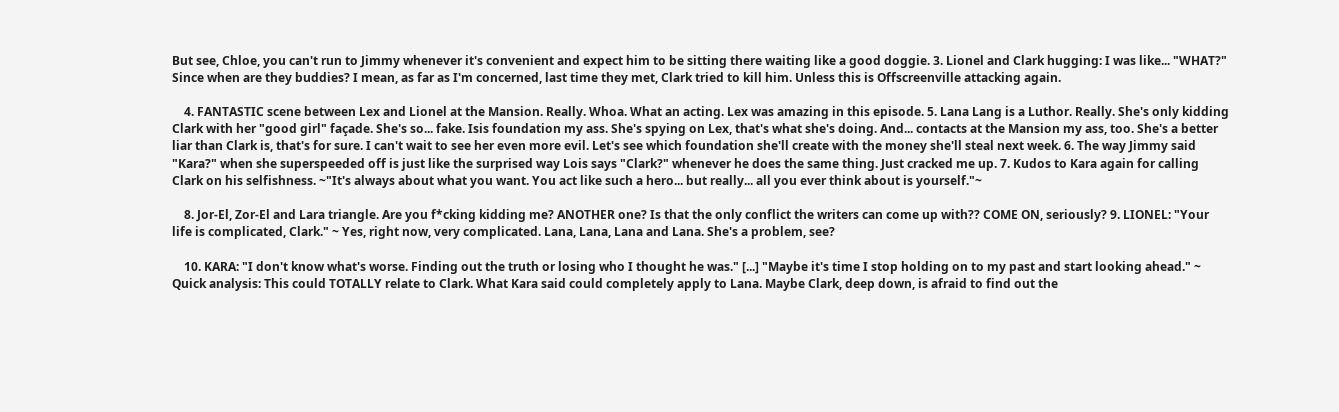But see, Chloe, you can't run to Jimmy whenever it's convenient and expect him to be sitting there waiting like a good doggie. 3. Lionel and Clark hugging: I was like... "WHAT?" Since when are they buddies? I mean, as far as I'm concerned, last time they met, Clark tried to kill him. Unless this is Offscreenville attacking again.

    4. FANTASTIC scene between Lex and Lionel at the Mansion. Really. Whoa. What an acting. Lex was amazing in this episode. 5. Lana Lang is a Luthor. Really. She's only kidding Clark with her "good girl" façade. She's so... fake. Isis foundation my ass. She's spying on Lex, that's what she's doing. And... contacts at the Mansion my ass, too. She's a better liar than Clark is, that's for sure. I can't wait to see her even more evil. Let's see which foundation she'll create with the money she'll steal next week. 6. The way Jimmy said "Kara?" when she superspeeded off is just like the surprised way Lois says "Clark?" whenever he does the same thing. Just cracked me up. 7. Kudos to Kara again for calling Clark on his selfishness. ~"It's always about what you want. You act like such a hero... but really... all you ever think about is yourself."~

    8. Jor-El, Zor-El and Lara triangle. Are you f*cking kidding me? ANOTHER one? Is that the only conflict the writers can come up with?? COME ON, seriously? 9. LIONEL: "Your life is complicated, Clark." ~ Yes, right now, very complicated. Lana, Lana, Lana and Lana. She's a problem, see?

    10. KARA: "I don't know what's worse. Finding out the truth or losing who I thought he was." [...] "Maybe it's time I stop holding on to my past and start looking ahead." ~ Quick analysis: This could TOTALLY relate to Clark. What Kara said could completely apply to Lana. Maybe Clark, deep down, is afraid to find out the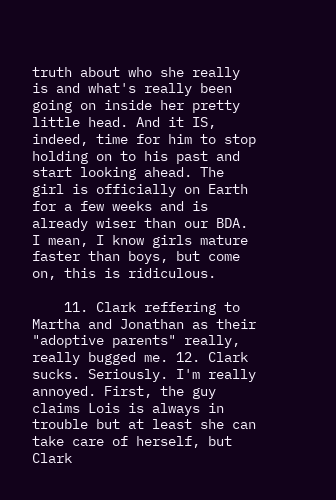truth about who she really is and what's really been going on inside her pretty little head. And it IS, indeed, time for him to stop holding on to his past and start looking ahead. The girl is officially on Earth for a few weeks and is already wiser than our BDA. I mean, I know girls mature faster than boys, but come on, this is ridiculous.

    11. Clark reffering to Martha and Jonathan as their "adoptive parents" really, really bugged me. 12. Clark sucks. Seriously. I'm really annoyed. First, the guy claims Lois is always in trouble but at least she can take care of herself, but Clark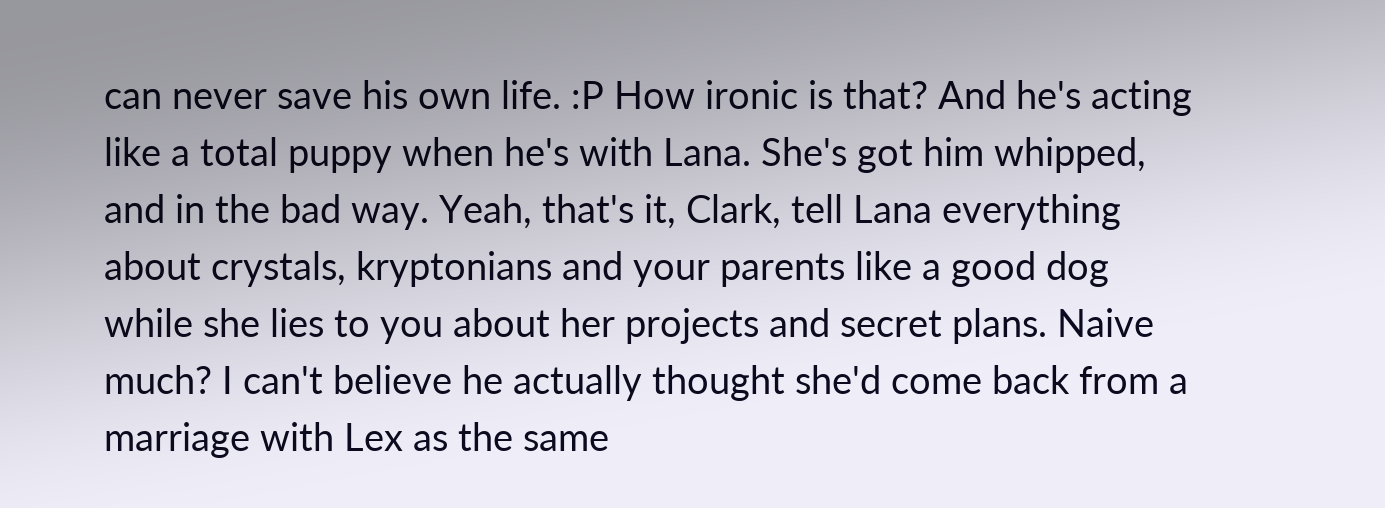can never save his own life. :P How ironic is that? And he's acting like a total puppy when he's with Lana. She's got him whipped, and in the bad way. Yeah, that's it, Clark, tell Lana everything about crystals, kryptonians and your parents like a good dog while she lies to you about her projects and secret plans. Naive much? I can't believe he actually thought she'd come back from a marriage with Lex as the same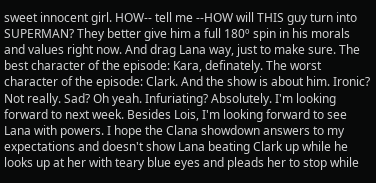sweet innocent girl. HOW-- tell me --HOW will THIS guy turn into SUPERMAN? They better give him a full 180º spin in his morals and values right now. And drag Lana way, just to make sure. The best character of the episode: Kara, definately. The worst character of the episode: Clark. And the show is about him. Ironic? Not really. Sad? Oh yeah. Infuriating? Absolutely. I'm looking forward to next week. Besides Lois, I'm looking forward to see Lana with powers. I hope the Clana showdown answers to my expectations and doesn't show Lana beating Clark up while he looks up at her with teary blue eyes and pleads her to stop while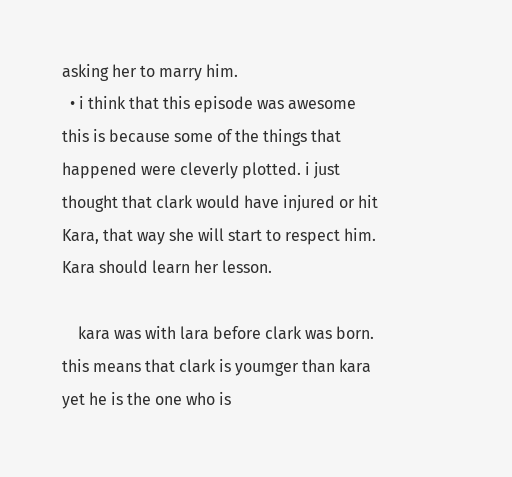asking her to marry him.
  • i think that this episode was awesome this is because some of the things that happened were cleverly plotted. i just thought that clark would have injured or hit Kara, that way she will start to respect him. Kara should learn her lesson.

    kara was with lara before clark was born. this means that clark is youmger than kara yet he is the one who is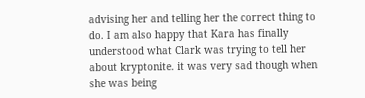advising her and telling her the correct thing to do. I am also happy that Kara has finally understood what Clark was trying to tell her about kryptonite. it was very sad though when she was being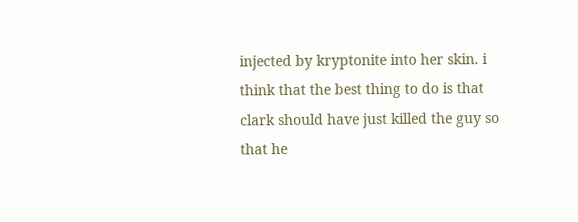injected by kryptonite into her skin. i think that the best thing to do is that clark should have just killed the guy so that he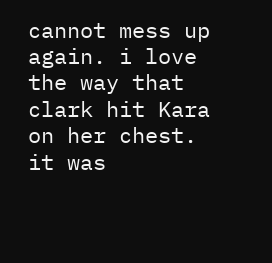cannot mess up again. i love the way that clark hit Kara on her chest. it was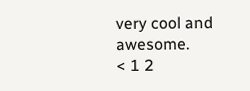very cool and awesome.
< 1 2